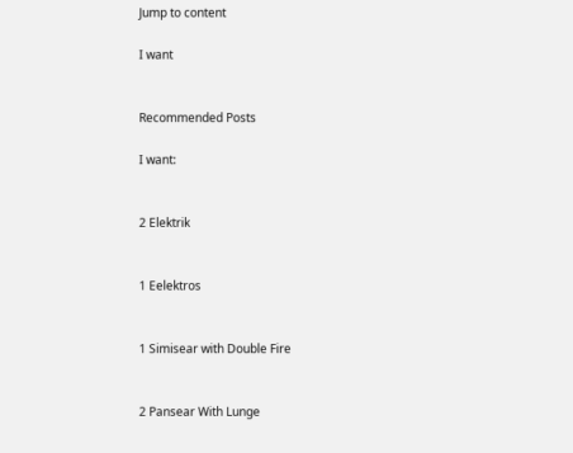Jump to content

I want


Recommended Posts

I want:


2 Elektrik


1 Eelektros


1 Simisear with Double Fire


2 Pansear With Lunge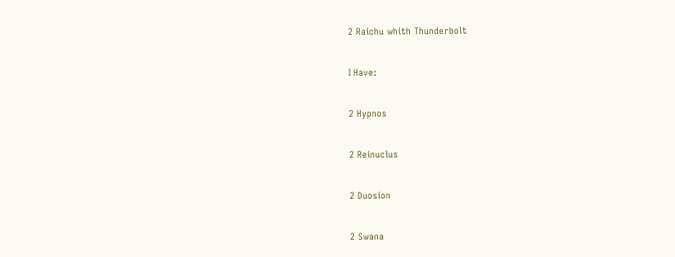2 Raichu whith Thunderbolt


I Have:


2 Hypnos


2 Reinuclus


2 Duosion


2 Swana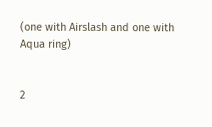(one with Airslash and one with Aqua ring)


2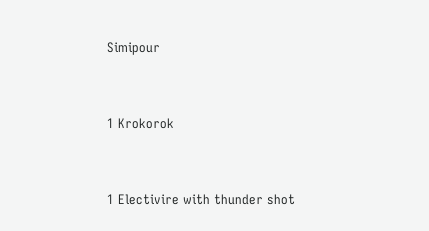Simipour


1 Krokorok


1 Electivire with thunder shot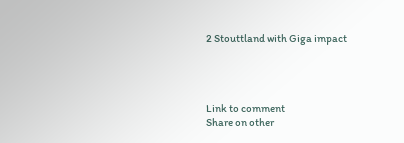2 Stouttland with Giga impact




Link to comment
Share on other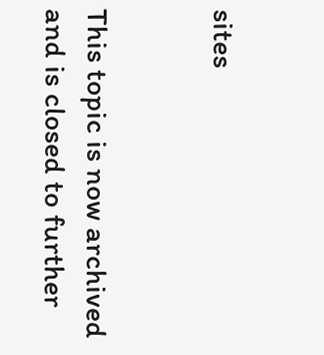sites


This topic is now archived and is closed to further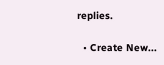replies.

  • Create New...